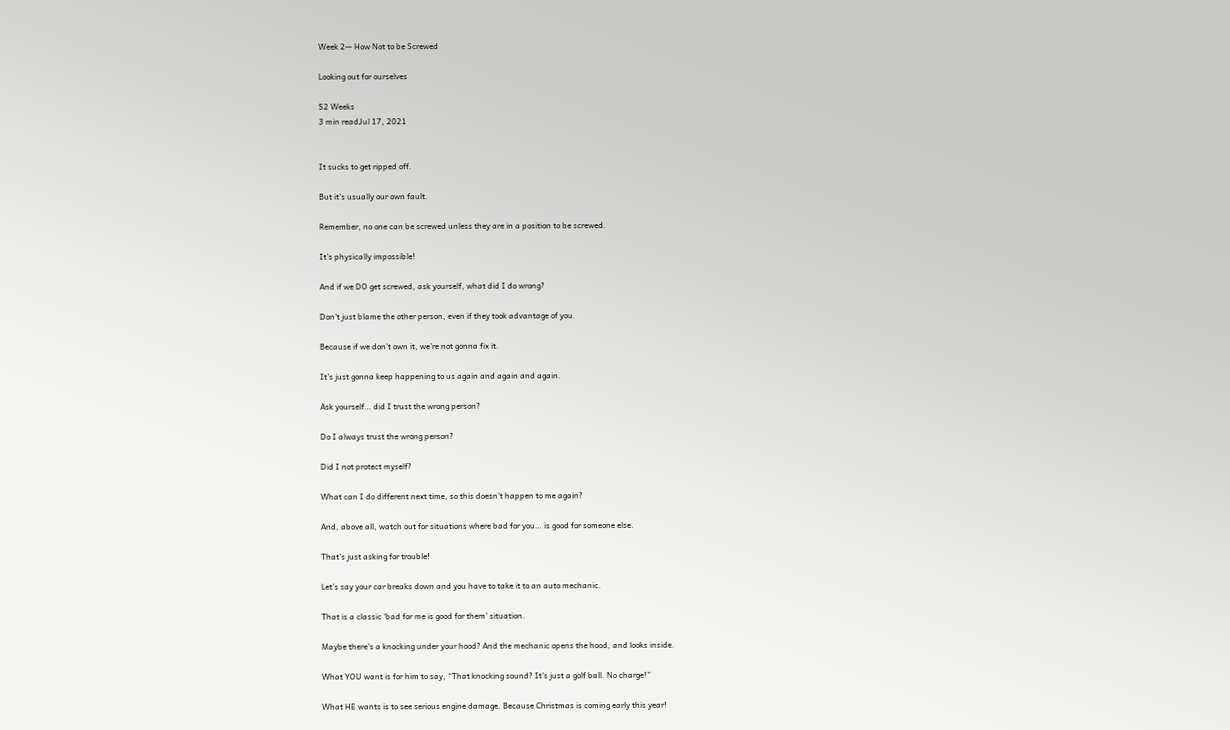Week 2— How Not to be Screwed

Looking out for ourselves

52 Weeks
3 min readJul 17, 2021


It sucks to get ripped off.

But it’s usually our own fault.

Remember, no one can be screwed unless they are in a position to be screwed.

It’s physically impossible!

And if we DO get screwed, ask yourself, what did I do wrong?

Don’t just blame the other person, even if they took advantage of you.

Because if we don’t own it, we’re not gonna fix it.

It’s just gonna keep happening to us again and again and again.

Ask yourself… did I trust the wrong person?

Do I always trust the wrong person?

Did I not protect myself?

What can I do different next time, so this doesn’t happen to me again?

And, above all, watch out for situations where bad for you… is good for someone else.

That’s just asking for trouble!

Let’s say your car breaks down and you have to take it to an auto mechanic.

That is a classic ‘bad for me is good for them’ situation.

Maybe there’s a knocking under your hood? And the mechanic opens the hood, and looks inside.

What YOU want is for him to say, “That knocking sound? It’s just a golf ball. No charge!”

What HE wants is to see serious engine damage. Because Christmas is coming early this year!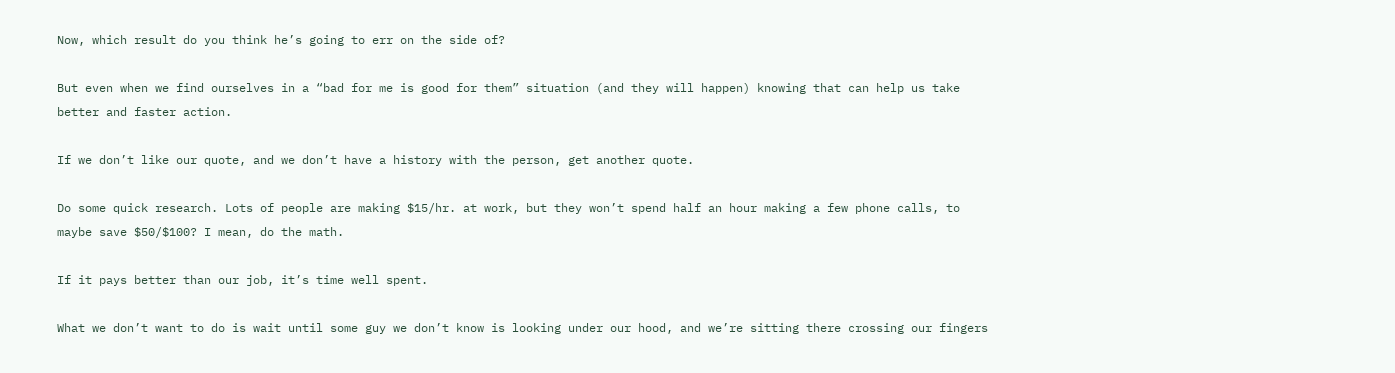Now, which result do you think he’s going to err on the side of?

But even when we find ourselves in a “bad for me is good for them” situation (and they will happen) knowing that can help us take better and faster action.

If we don’t like our quote, and we don’t have a history with the person, get another quote.

Do some quick research. Lots of people are making $15/hr. at work, but they won’t spend half an hour making a few phone calls, to maybe save $50/$100? I mean, do the math.

If it pays better than our job, it’s time well spent.

What we don’t want to do is wait until some guy we don’t know is looking under our hood, and we’re sitting there crossing our fingers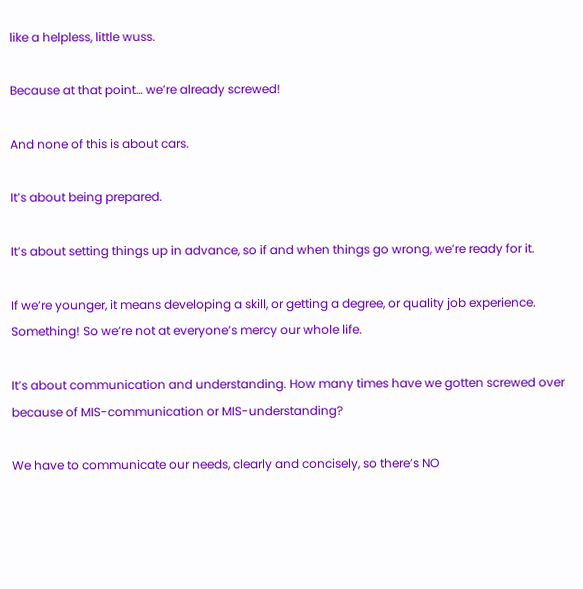like a helpless, little wuss.

Because at that point… we’re already screwed!

And none of this is about cars.

It’s about being prepared.

It’s about setting things up in advance, so if and when things go wrong, we’re ready for it.

If we’re younger, it means developing a skill, or getting a degree, or quality job experience. Something! So we’re not at everyone’s mercy our whole life.

It’s about communication and understanding. How many times have we gotten screwed over because of MIS-communication or MIS-understanding?

We have to communicate our needs, clearly and concisely, so there’s NO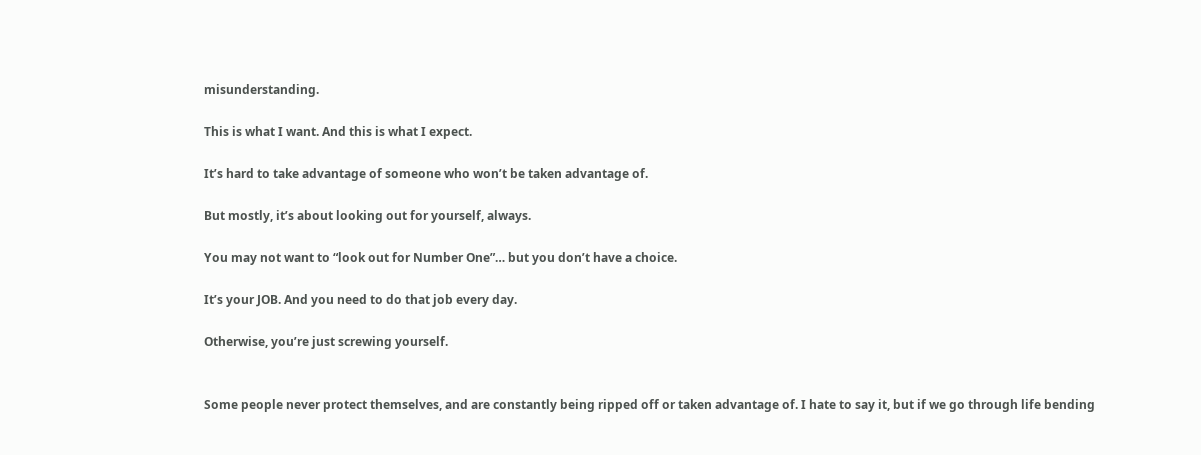misunderstanding.

This is what I want. And this is what I expect.

It’s hard to take advantage of someone who won’t be taken advantage of.

But mostly, it’s about looking out for yourself, always.

You may not want to “look out for Number One”… but you don’t have a choice.

It’s your JOB. And you need to do that job every day.

Otherwise, you’re just screwing yourself.


Some people never protect themselves, and are constantly being ripped off or taken advantage of. I hate to say it, but if we go through life bending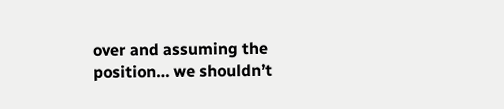over and assuming the position… we shouldn’t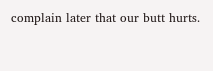complain later that our butt hurts.